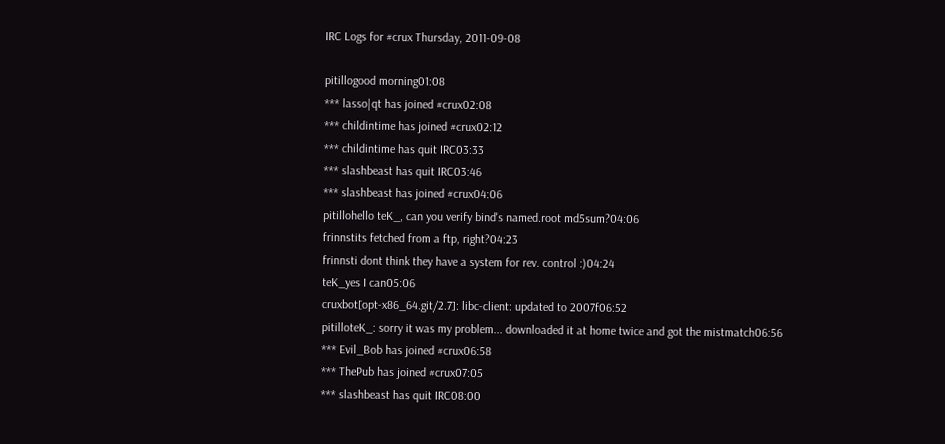IRC Logs for #crux Thursday, 2011-09-08

pitillogood morning01:08
*** lasso|qt has joined #crux02:08
*** childintime has joined #crux02:12
*** childintime has quit IRC03:33
*** slashbeast has quit IRC03:46
*** slashbeast has joined #crux04:06
pitillohello teK_, can you verify bind's named.root md5sum?04:06
frinnstits fetched from a ftp, right?04:23
frinnsti dont think they have a system for rev. control :)04:24
teK_yes I can05:06
cruxbot[opt-x86_64.git/2.7]: libc-client: updated to 2007f06:52
pitilloteK_: sorry it was my problem... downloaded it at home twice and got the mistmatch06:56
*** Evil_Bob has joined #crux06:58
*** ThePub has joined #crux07:05
*** slashbeast has quit IRC08:00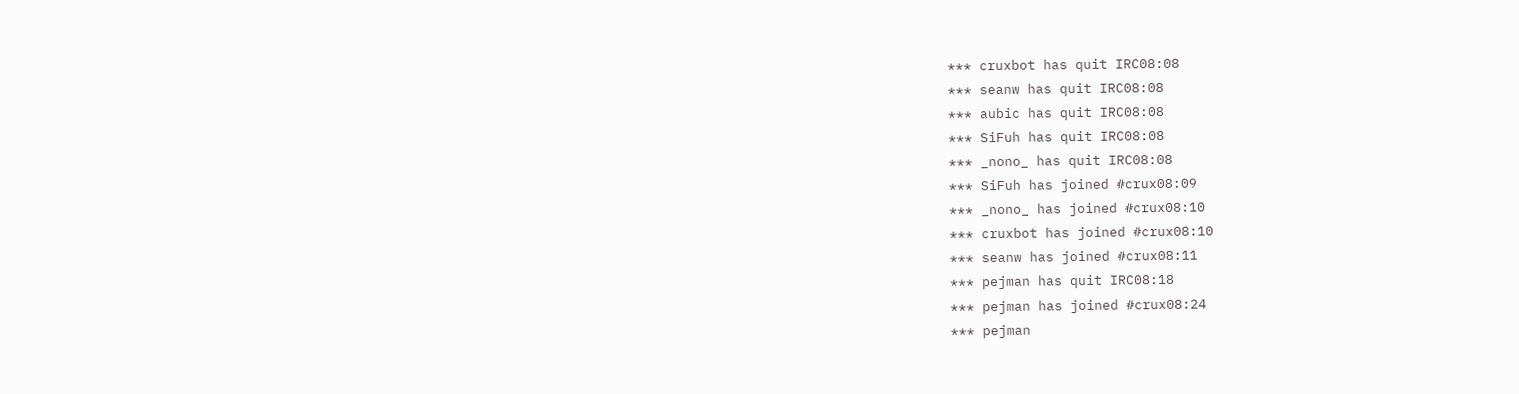*** cruxbot has quit IRC08:08
*** seanw has quit IRC08:08
*** aubic has quit IRC08:08
*** SiFuh has quit IRC08:08
*** _nono_ has quit IRC08:08
*** SiFuh has joined #crux08:09
*** _nono_ has joined #crux08:10
*** cruxbot has joined #crux08:10
*** seanw has joined #crux08:11
*** pejman has quit IRC08:18
*** pejman has joined #crux08:24
*** pejman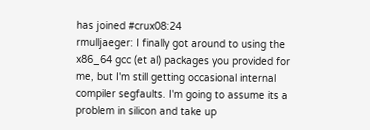has joined #crux08:24
rmulljaeger: I finally got around to using the x86_64 gcc (et al) packages you provided for me, but I'm still getting occasional internal compiler segfaults. I'm going to assume its a problem in silicon and take up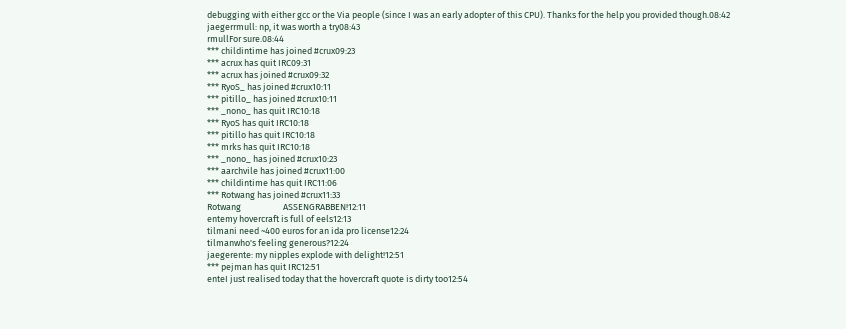debugging with either gcc or the Via people (since I was an early adopter of this CPU). Thanks for the help you provided though.08:42
jaegerrmull: np, it was worth a try08:43
rmullFor sure.08:44
*** childintime has joined #crux09:23
*** acrux has quit IRC09:31
*** acrux has joined #crux09:32
*** RyoS_ has joined #crux10:11
*** pitillo_ has joined #crux10:11
*** _nono_ has quit IRC10:18
*** RyoS has quit IRC10:18
*** pitillo has quit IRC10:18
*** mrks has quit IRC10:18
*** _nono_ has joined #crux10:23
*** aarchvile has joined #crux11:00
*** childintime has quit IRC11:06
*** Rotwang has joined #crux11:33
Rotwang                     ASSENGRABBEN!12:11
entemy hovercraft is full of eels12:13
tilmani need ~400 euros for an ida pro license12:24
tilmanwho's feeling generous?12:24
jaegerente: my nipples explode with delight!12:51
*** pejman has quit IRC12:51
enteI just realised today that the hovercraft quote is dirty too12:54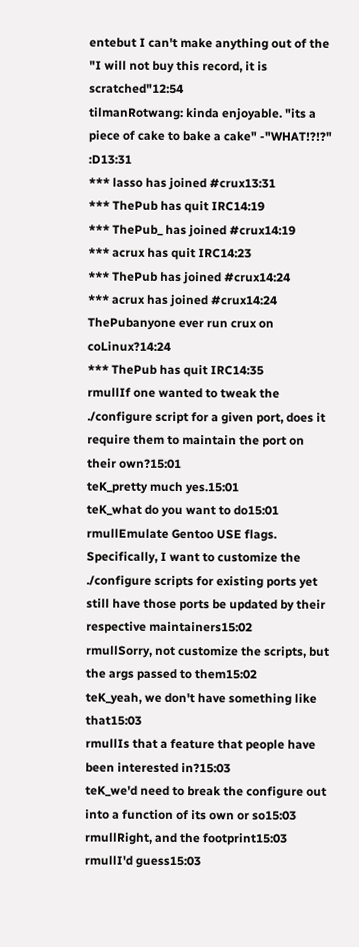entebut I can't make anything out of the "I will not buy this record, it is scratched"12:54
tilmanRotwang: kinda enjoyable. "its a piece of cake to bake a cake" -"WHAT!?!?" :D13:31
*** lasso has joined #crux13:31
*** ThePub has quit IRC14:19
*** ThePub_ has joined #crux14:19
*** acrux has quit IRC14:23
*** ThePub has joined #crux14:24
*** acrux has joined #crux14:24
ThePubanyone ever run crux on coLinux?14:24
*** ThePub has quit IRC14:35
rmullIf one wanted to tweak the ./configure script for a given port, does it require them to maintain the port on their own?15:01
teK_pretty much yes.15:01
teK_what do you want to do15:01
rmullEmulate Gentoo USE flags. Specifically, I want to customize the ./configure scripts for existing ports yet still have those ports be updated by their respective maintainers15:02
rmullSorry, not customize the scripts, but the args passed to them15:02
teK_yeah, we don't have something like that15:03
rmullIs that a feature that people have been interested in?15:03
teK_we'd need to break the configure out into a function of its own or so15:03
rmullRight, and the footprint15:03
rmullI'd guess15:03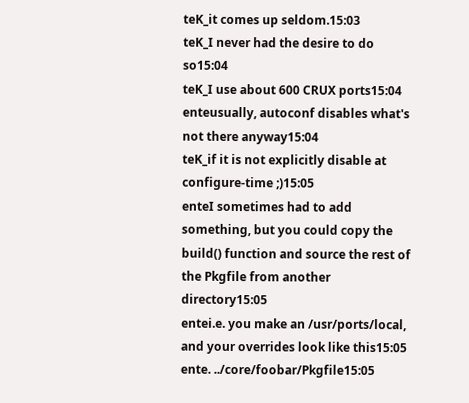teK_it comes up seldom.15:03
teK_I never had the desire to do so15:04
teK_I use about 600 CRUX ports15:04
enteusually, autoconf disables what's not there anyway15:04
teK_if it is not explicitly disable at configure-time ;)15:05
enteI sometimes had to add something, but you could copy the build() function and source the rest of the Pkgfile from another directory15:05
entei.e. you make an /usr/ports/local, and your overrides look like this15:05
ente. ../core/foobar/Pkgfile15:05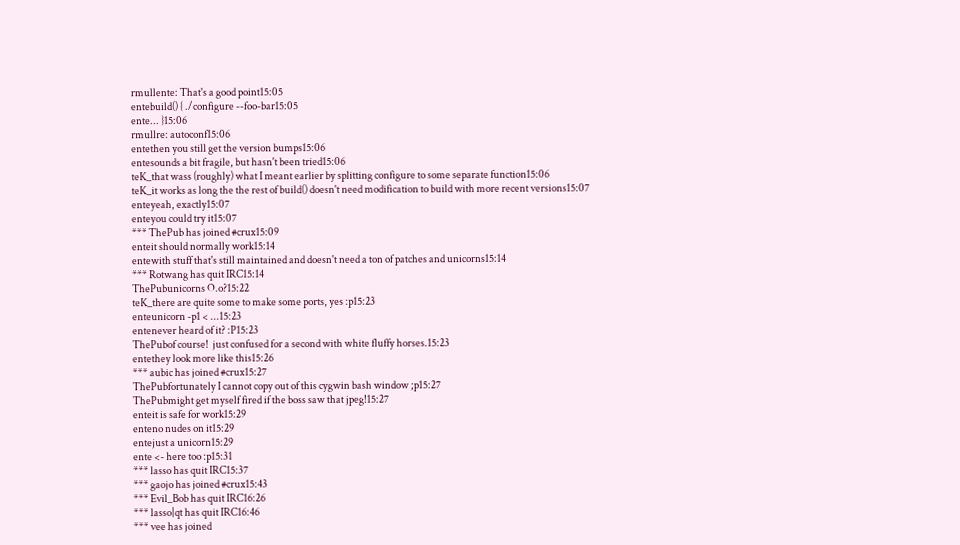rmullente: That's a good point15:05
entebuild() { ./configure --foo-bar15:05
ente... }15:06
rmullre: autoconf15:06
entethen you still get the version bumps15:06
entesounds a bit fragile, but hasn't been tried15:06
teK_that wass (roughly) what I meant earlier by splitting configure to some separate function15:06
teK_it works as long the the rest of build() doesn't need modification to build with more recent versions15:07
enteyeah, exactly15:07
enteyou could try it15:07
*** ThePub has joined #crux15:09
enteit should normally work15:14
entewith stuff that's still maintained and doesn't need a ton of patches and unicorns15:14
*** Rotwang has quit IRC15:14
ThePubunicorns O.o?15:22
teK_there are quite some to make some ports, yes :p15:23
enteunicorn -p1 < ...15:23
entenever heard of it? :P15:23
ThePubof course!  just confused for a second with white fluffy horses.15:23
entethey look more like this15:26
*** aubic has joined #crux15:27
ThePubfortunately I cannot copy out of this cygwin bash window ;p15:27
ThePubmight get myself fired if the boss saw that jpeg!15:27
enteit is safe for work15:29
enteno nudes on it15:29
entejust a unicorn15:29
ente <- here too :p15:31
*** lasso has quit IRC15:37
*** gaojo has joined #crux15:43
*** Evil_Bob has quit IRC16:26
*** lasso|qt has quit IRC16:46
*** vee has joined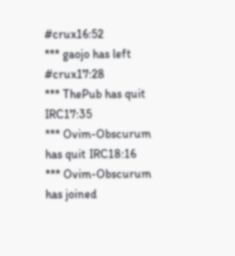#crux16:52
*** gaojo has left #crux17:28
*** ThePub has quit IRC17:35
*** Ovim-Obscurum has quit IRC18:16
*** Ovim-Obscurum has joined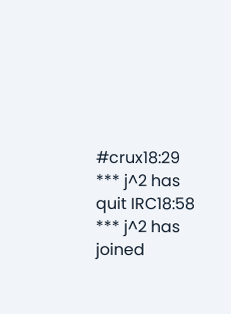#crux18:29
*** j^2 has quit IRC18:58
*** j^2 has joined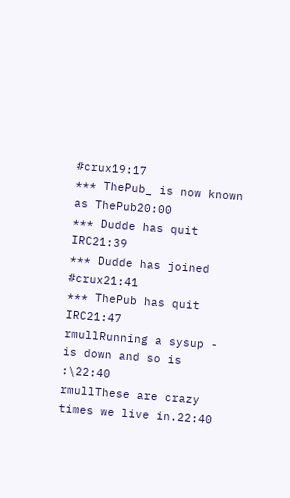#crux19:17
*** ThePub_ is now known as ThePub20:00
*** Dudde has quit IRC21:39
*** Dudde has joined #crux21:41
*** ThePub has quit IRC21:47
rmullRunning a sysup - is down and so is :\22:40
rmullThese are crazy times we live in.22:40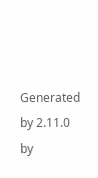Generated by 2.11.0 by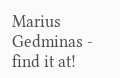Marius Gedminas - find it at!